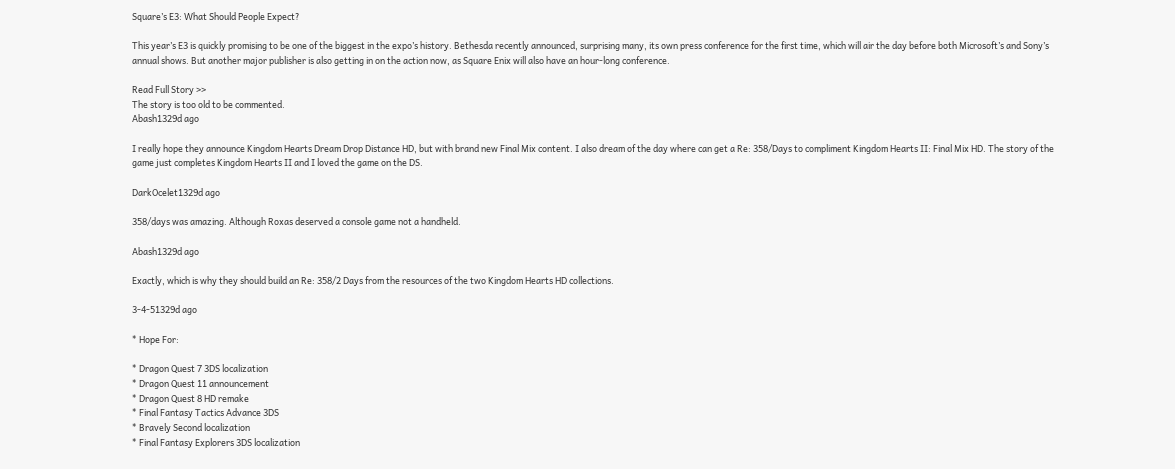Square’s E3: What Should People Expect?

This year’s E3 is quickly promising to be one of the biggest in the expo’s history. Bethesda recently announced, surprising many, its own press conference for the first time, which will air the day before both Microsoft’s and Sony’s annual shows. But another major publisher is also getting in on the action now, as Square Enix will also have an hour-long conference.

Read Full Story >>
The story is too old to be commented.
Abash1329d ago

I really hope they announce Kingdom Hearts Dream Drop Distance HD, but with brand new Final Mix content. I also dream of the day where can get a Re: 358/Days to compliment Kingdom Hearts II: Final Mix HD. The story of the game just completes Kingdom Hearts II and I loved the game on the DS.

DarkOcelet1329d ago

358/days was amazing. Although Roxas deserved a console game not a handheld.

Abash1329d ago

Exactly, which is why they should build an Re: 358/2 Days from the resources of the two Kingdom Hearts HD collections.

3-4-51329d ago

* Hope For:

* Dragon Quest 7 3DS localization
* Dragon Quest 11 announcement
* Dragon Quest 8 HD remake
* Final Fantasy Tactics Advance 3DS
* Bravely Second localization
* Final Fantasy Explorers 3DS localization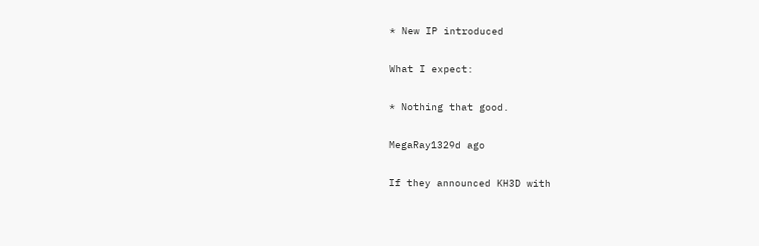* New IP introduced

What I expect:

* Nothing that good.

MegaRay1329d ago

If they announced KH3D with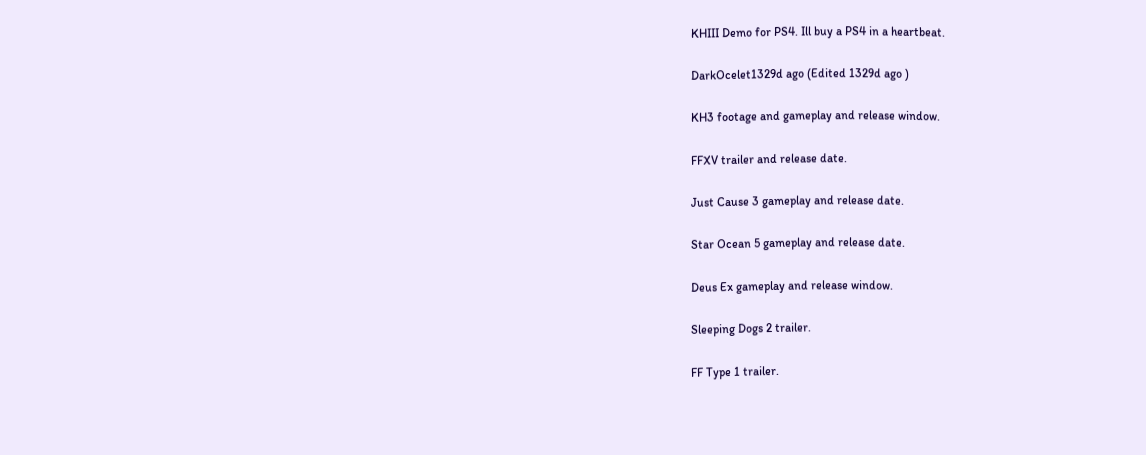KHIII Demo for PS4. Ill buy a PS4 in a heartbeat.

DarkOcelet1329d ago (Edited 1329d ago )

KH3 footage and gameplay and release window.

FFXV trailer and release date.

Just Cause 3 gameplay and release date.

Star Ocean 5 gameplay and release date.

Deus Ex gameplay and release window.

Sleeping Dogs 2 trailer.

FF Type 1 trailer.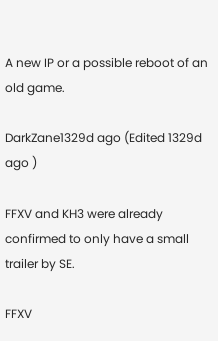A new IP or a possible reboot of an old game.

DarkZane1329d ago (Edited 1329d ago )

FFXV and KH3 were already confirmed to only have a small trailer by SE.

FFXV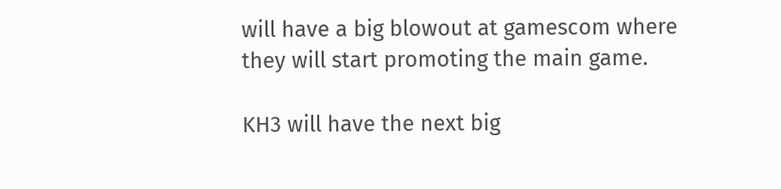will have a big blowout at gamescom where they will start promoting the main game.

KH3 will have the next big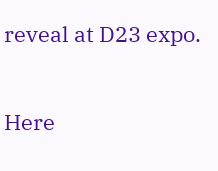reveal at D23 expo.

Here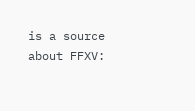is a source about FFXV: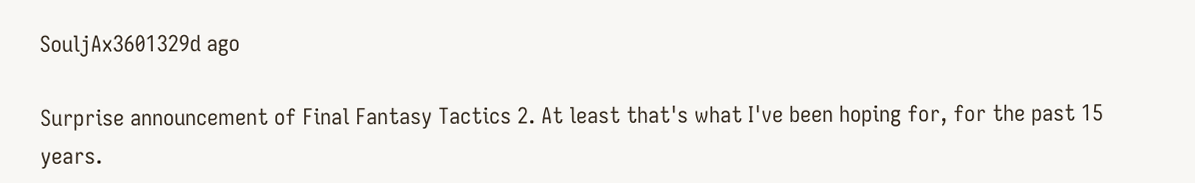SouljAx3601329d ago

Surprise announcement of Final Fantasy Tactics 2. At least that's what I've been hoping for, for the past 15 years.